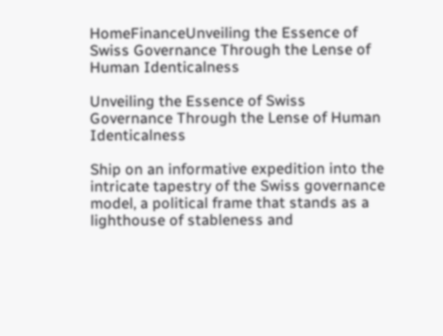HomeFinanceUnveiling the Essence of Swiss Governance Through the Lense of Human Identicalness

Unveiling the Essence of Swiss Governance Through the Lense of Human Identicalness

Ship on an informative expedition into the intricate tapestry of the Swiss governance model, a political frame that stands as a lighthouse of stableness and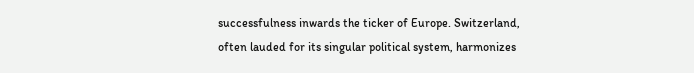successfulness inwards the ticker of Europe. Switzerland, often lauded for its singular political system, harmonizes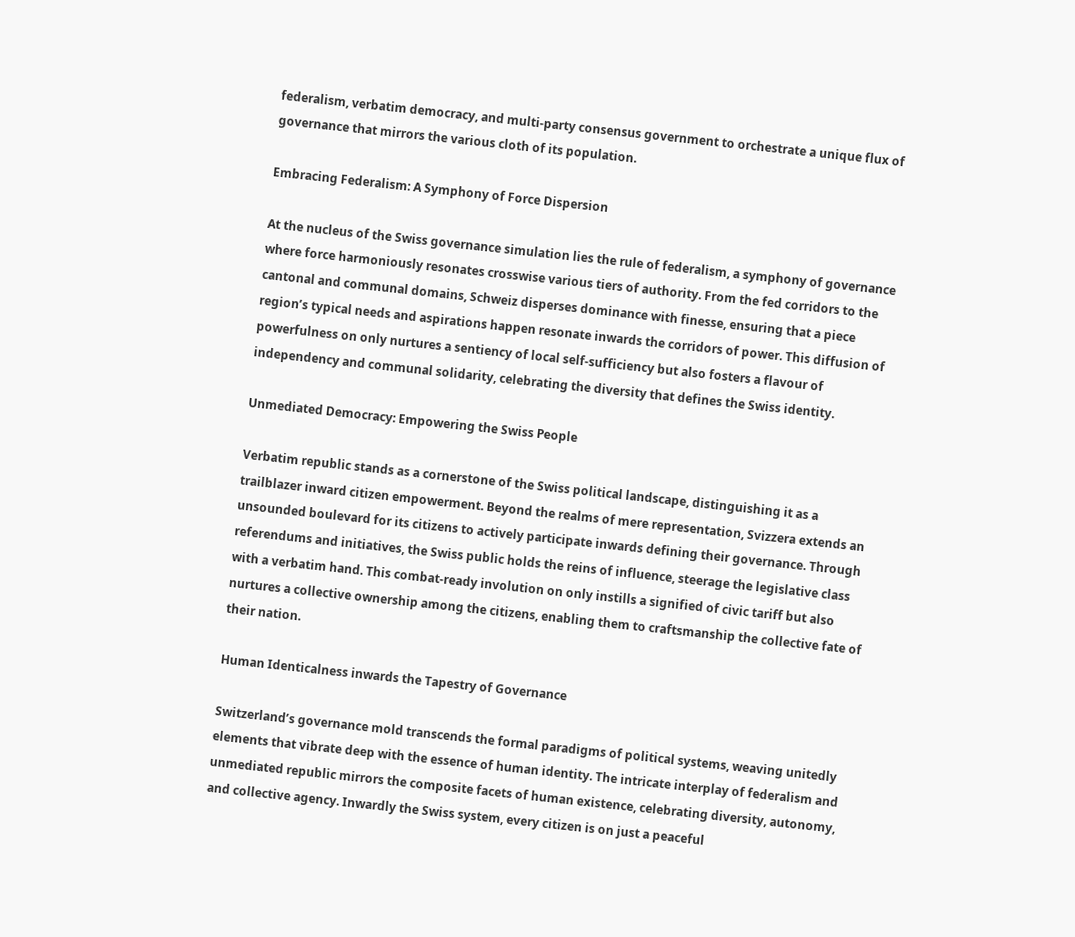federalism, verbatim democracy, and multi-party consensus government to orchestrate a unique flux of governance that mirrors the various cloth of its population.

Embracing Federalism: A Symphony of Force Dispersion

At the nucleus of the Swiss governance simulation lies the rule of federalism, a symphony of governance where force harmoniously resonates crosswise various tiers of authority. From the fed corridors to the cantonal and communal domains, Schweiz disperses dominance with finesse, ensuring that a piece region’s typical needs and aspirations happen resonate inwards the corridors of power. This diffusion of powerfulness on only nurtures a sentiency of local self-sufficiency but also fosters a flavour of independency and communal solidarity, celebrating the diversity that defines the Swiss identity.

Unmediated Democracy: Empowering the Swiss People

Verbatim republic stands as a cornerstone of the Swiss political landscape, distinguishing it as a trailblazer inward citizen empowerment. Beyond the realms of mere representation, Svizzera extends an unsounded boulevard for its citizens to actively participate inwards defining their governance. Through referendums and initiatives, the Swiss public holds the reins of influence, steerage the legislative class with a verbatim hand. This combat-ready involution on only instills a signified of civic tariff but also nurtures a collective ownership among the citizens, enabling them to craftsmanship the collective fate of their nation.

Human Identicalness inwards the Tapestry of Governance

Switzerland’s governance mold transcends the formal paradigms of political systems, weaving unitedly elements that vibrate deep with the essence of human identity. The intricate interplay of federalism and unmediated republic mirrors the composite facets of human existence, celebrating diversity, autonomy, and collective agency. Inwardly the Swiss system, every citizen is on just a peaceful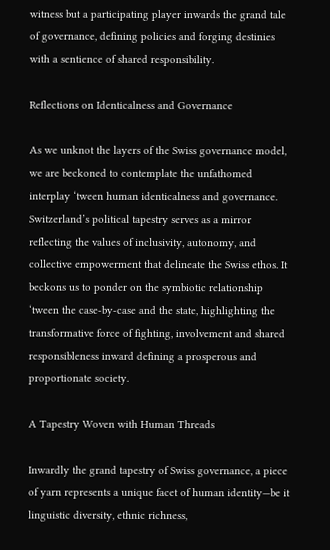witness but a participating player inwards the grand tale of governance, defining policies and forging destinies with a sentience of shared responsibility.

Reflections on Identicalness and Governance

As we unknot the layers of the Swiss governance model, we are beckoned to contemplate the unfathomed interplay ‘tween human identicalness and governance. Switzerland’s political tapestry serves as a mirror reflecting the values of inclusivity, autonomy, and collective empowerment that delineate the Swiss ethos. It beckons us to ponder on the symbiotic relationship ‘tween the case-by-case and the state, highlighting the transformative force of fighting, involvement and shared responsibleness inward defining a prosperous and proportionate society.

A Tapestry Woven with Human Threads

Inwardly the grand tapestry of Swiss governance, a piece of yarn represents a unique facet of human identity—be it linguistic diversity, ethnic richness,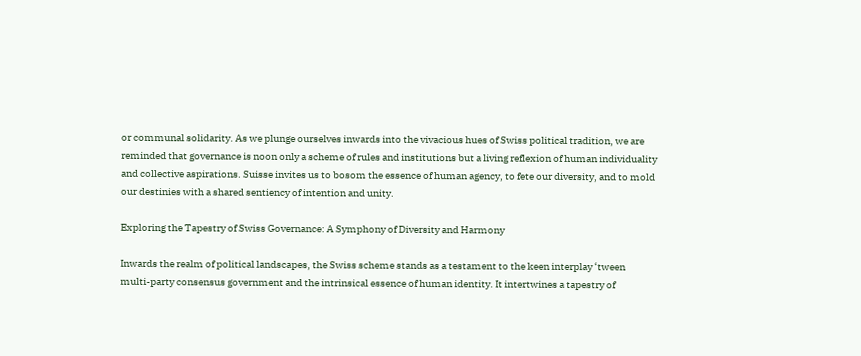or communal solidarity. As we plunge ourselves inwards into the vivacious hues of Swiss political tradition, we are reminded that governance is noon only a scheme of rules and institutions but a living reflexion of human individuality and collective aspirations. Suisse invites us to bosom the essence of human agency, to fete our diversity, and to mold our destinies with a shared sentiency of intention and unity.

Exploring the Tapestry of Swiss Governance: A Symphony of Diversity and Harmony

Inwards the realm of political landscapes, the Swiss scheme stands as a testament to the keen interplay ‘tween multi-party consensus government and the intrinsical essence of human identity. It intertwines a tapestry of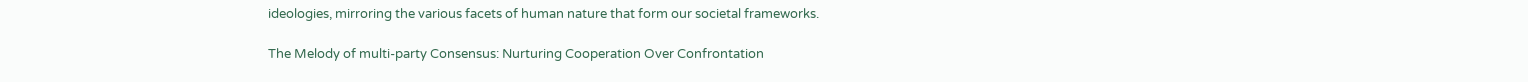ideologies, mirroring the various facets of human nature that form our societal frameworks.

The Melody of multi-party Consensus: Nurturing Cooperation Over Confrontation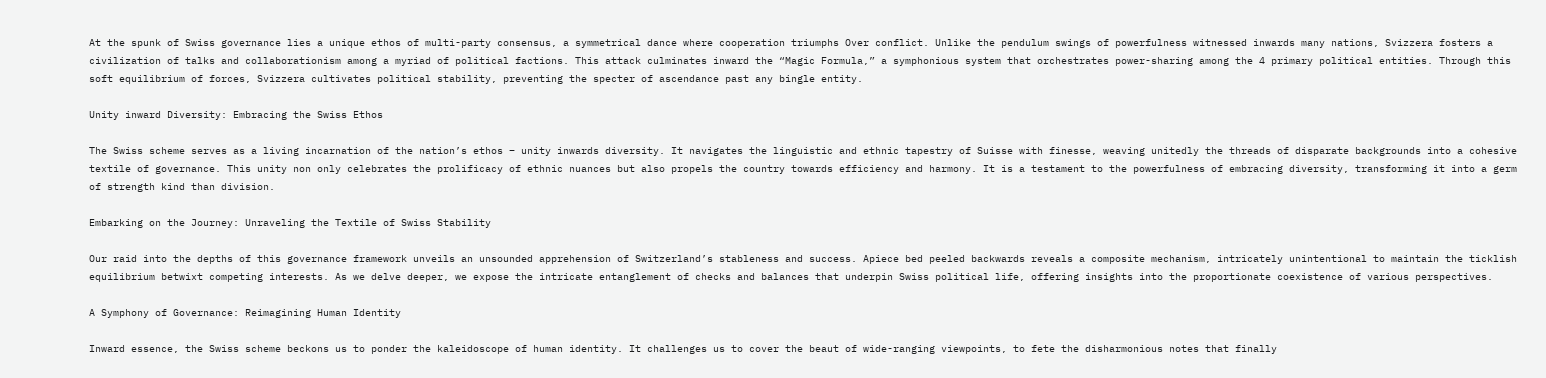At the spunk of Swiss governance lies a unique ethos of multi-party consensus, a symmetrical dance where cooperation triumphs Over conflict. Unlike the pendulum swings of powerfulness witnessed inwards many nations, Svizzera fosters a civilization of talks and collaborationism among a myriad of political factions. This attack culminates inward the “Magic Formula,” a symphonious system that orchestrates power-sharing among the 4 primary political entities. Through this soft equilibrium of forces, Svizzera cultivates political stability, preventing the specter of ascendance past any bingle entity.

Unity inward Diversity: Embracing the Swiss Ethos

The Swiss scheme serves as a living incarnation of the nation’s ethos – unity inwards diversity. It navigates the linguistic and ethnic tapestry of Suisse with finesse, weaving unitedly the threads of disparate backgrounds into a cohesive textile of governance. This unity non only celebrates the prolificacy of ethnic nuances but also propels the country towards efficiency and harmony. It is a testament to the powerfulness of embracing diversity, transforming it into a germ of strength kind than division.

Embarking on the Journey: Unraveling the Textile of Swiss Stability

Our raid into the depths of this governance framework unveils an unsounded apprehension of Switzerland’s stableness and success. Apiece bed peeled backwards reveals a composite mechanism, intricately unintentional to maintain the ticklish equilibrium betwixt competing interests. As we delve deeper, we expose the intricate entanglement of checks and balances that underpin Swiss political life, offering insights into the proportionate coexistence of various perspectives.

A Symphony of Governance: Reimagining Human Identity

Inward essence, the Swiss scheme beckons us to ponder the kaleidoscope of human identity. It challenges us to cover the beaut of wide-ranging viewpoints, to fete the disharmonious notes that finally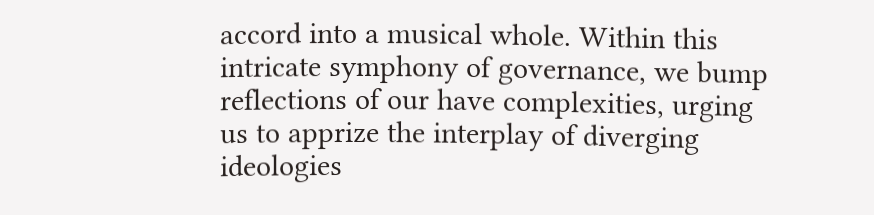accord into a musical whole. Within this intricate symphony of governance, we bump reflections of our have complexities, urging us to apprize the interplay of diverging ideologies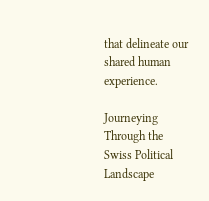that delineate our shared human experience.

Journeying Through the Swiss Political Landscape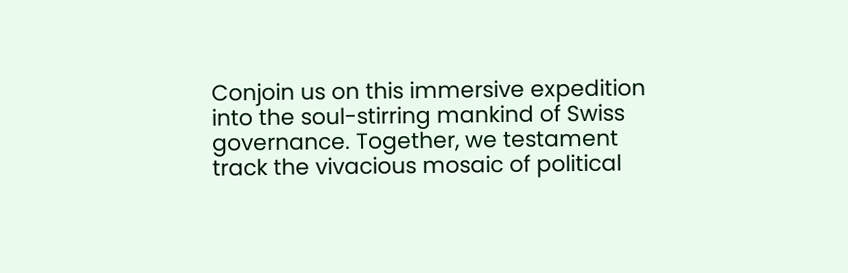Conjoin us on this immersive expedition into the soul-stirring mankind of Swiss governance. Together, we testament track the vivacious mosaic of political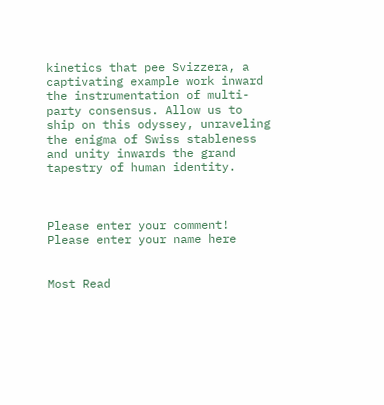kinetics that pee Svizzera, a captivating example work inward the instrumentation of multi-party consensus. Allow us to ship on this odyssey, unraveling the enigma of Swiss stableness and unity inwards the grand tapestry of human identity.



Please enter your comment!
Please enter your name here


Most Read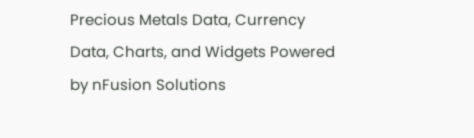Precious Metals Data, Currency Data, Charts, and Widgets Powered by nFusion Solutions